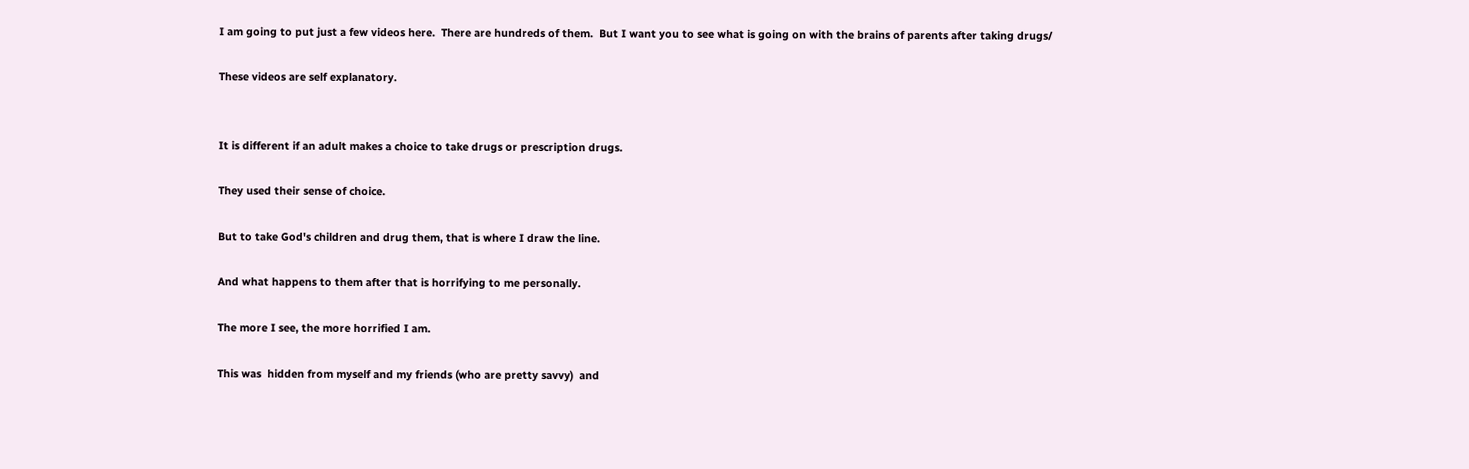I am going to put just a few videos here.  There are hundreds of them.  But I want you to see what is going on with the brains of parents after taking drugs/

These videos are self explanatory.


It is different if an adult makes a choice to take drugs or prescription drugs.

They used their sense of choice.

But to take God's children and drug them, that is where I draw the line.

And what happens to them after that is horrifying to me personally.

The more I see, the more horrified I am.

This was  hidden from myself and my friends (who are pretty savvy)  and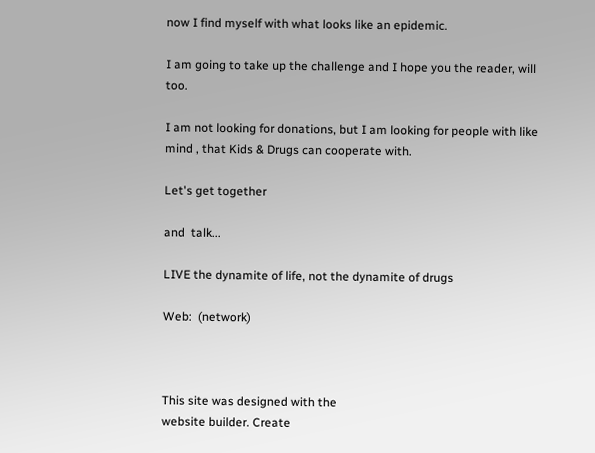now I find myself with what looks like an epidemic.

I am going to take up the challenge and I hope you the reader, will too.

I am not looking for donations, but I am looking for people with like mind , that Kids & Drugs can cooperate with.

Let's get together

and  talk...

LIVE the dynamite of life, not the dynamite of drugs

Web:  (network)



This site was designed with the
website builder. Create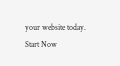your website today.
Start Now